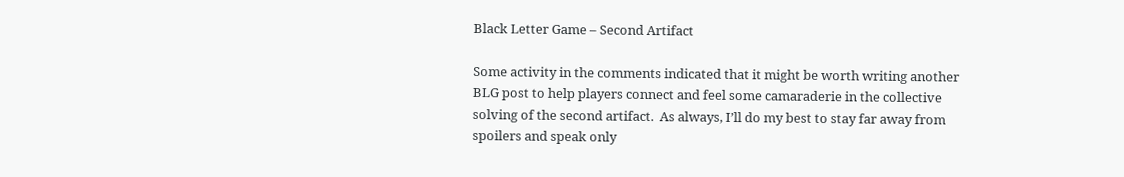Black Letter Game – Second Artifact

Some activity in the comments indicated that it might be worth writing another BLG post to help players connect and feel some camaraderie in the collective solving of the second artifact.  As always, I’ll do my best to stay far away from spoilers and speak only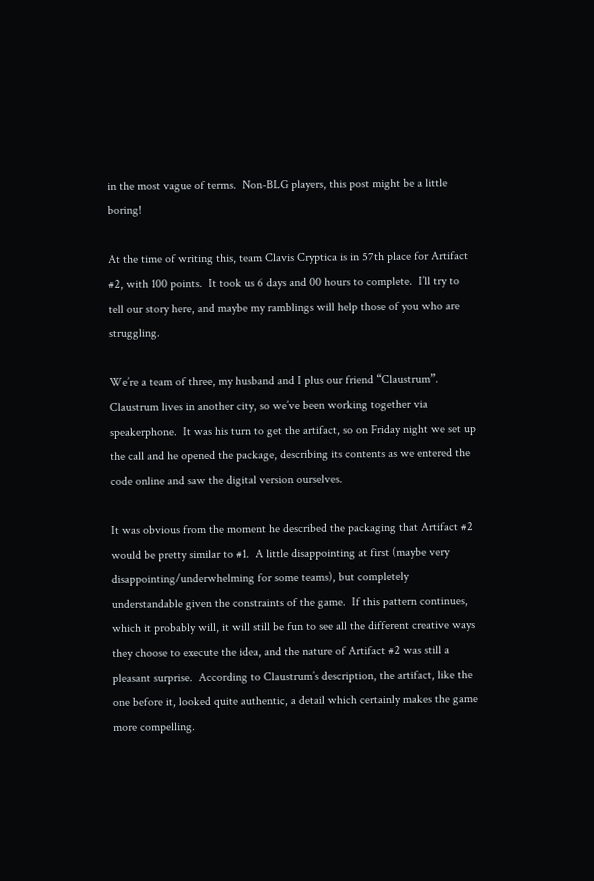in the most vague of terms.  Non-BLG players, this post might be a little boring!

At the time of writing this, team Clavis Cryptica is in 57th place for Artifact #2, with 100 points.  It took us 6 days and 00 hours to complete.  I’ll try to tell our story here, and maybe my ramblings will help those of you who are struggling.

We’re a team of three, my husband and I plus our friend “Claustrum”.  Claustrum lives in another city, so we’ve been working together via speakerphone.  It was his turn to get the artifact, so on Friday night we set up the call and he opened the package, describing its contents as we entered the code online and saw the digital version ourselves.

It was obvious from the moment he described the packaging that Artifact #2 would be pretty similar to #1.  A little disappointing at first (maybe very disappointing/underwhelming for some teams), but completely understandable given the constraints of the game.  If this pattern continues, which it probably will, it will still be fun to see all the different creative ways they choose to execute the idea, and the nature of Artifact #2 was still a pleasant surprise.  According to Claustrum’s description, the artifact, like the one before it, looked quite authentic, a detail which certainly makes the game more compelling.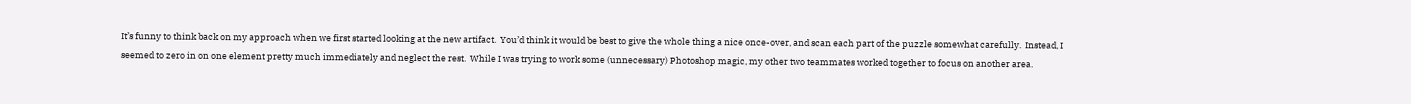It’s funny to think back on my approach when we first started looking at the new artifact.  You’d think it would be best to give the whole thing a nice once-over, and scan each part of the puzzle somewhat carefully.  Instead, I seemed to zero in on one element pretty much immediately and neglect the rest.  While I was trying to work some (unnecessary) Photoshop magic, my other two teammates worked together to focus on another area.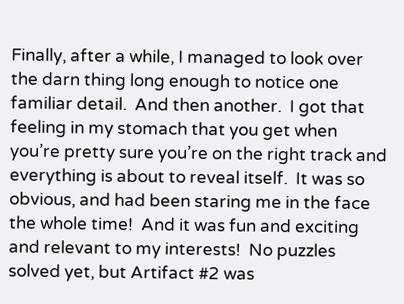Finally, after a while, I managed to look over the darn thing long enough to notice one familiar detail.  And then another.  I got that feeling in my stomach that you get when you’re pretty sure you’re on the right track and everything is about to reveal itself.  It was so obvious, and had been staring me in the face the whole time!  And it was fun and exciting and relevant to my interests!  No puzzles solved yet, but Artifact #2 was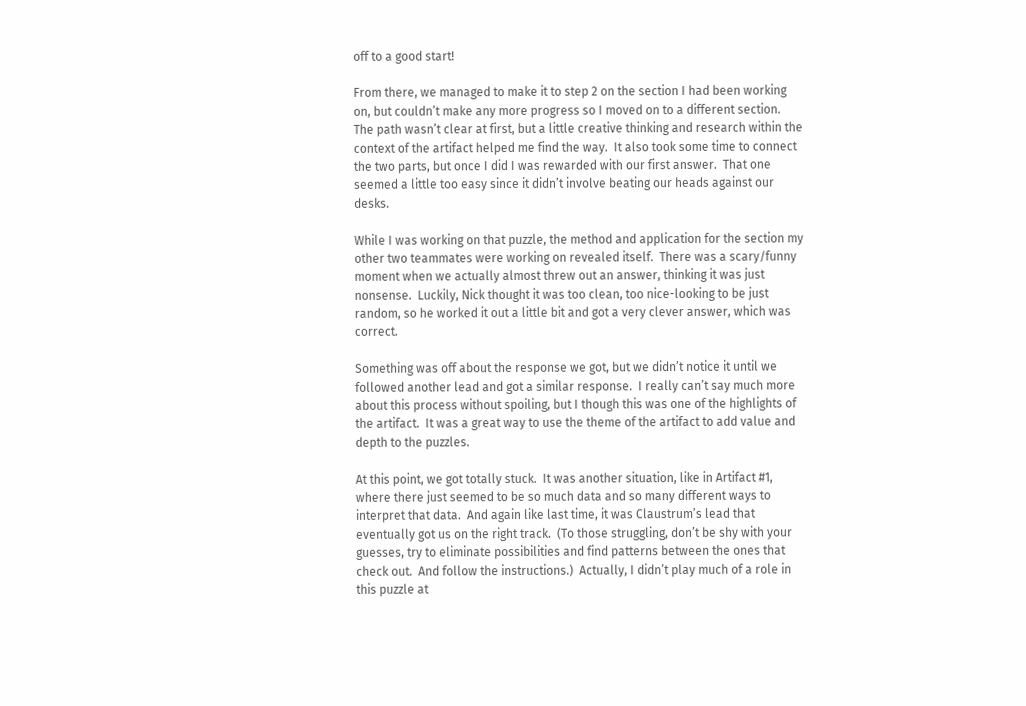off to a good start!

From there, we managed to make it to step 2 on the section I had been working on, but couldn’t make any more progress so I moved on to a different section.  The path wasn’t clear at first, but a little creative thinking and research within the context of the artifact helped me find the way.  It also took some time to connect the two parts, but once I did I was rewarded with our first answer.  That one seemed a little too easy since it didn’t involve beating our heads against our desks.

While I was working on that puzzle, the method and application for the section my other two teammates were working on revealed itself.  There was a scary/funny moment when we actually almost threw out an answer, thinking it was just nonsense.  Luckily, Nick thought it was too clean, too nice-looking to be just random, so he worked it out a little bit and got a very clever answer, which was correct.

Something was off about the response we got, but we didn’t notice it until we followed another lead and got a similar response.  I really can’t say much more about this process without spoiling, but I though this was one of the highlights of the artifact.  It was a great way to use the theme of the artifact to add value and depth to the puzzles.

At this point, we got totally stuck.  It was another situation, like in Artifact #1, where there just seemed to be so much data and so many different ways to interpret that data.  And again like last time, it was Claustrum’s lead that eventually got us on the right track.  (To those struggling, don’t be shy with your guesses, try to eliminate possibilities and find patterns between the ones that check out.  And follow the instructions.)  Actually, I didn’t play much of a role in this puzzle at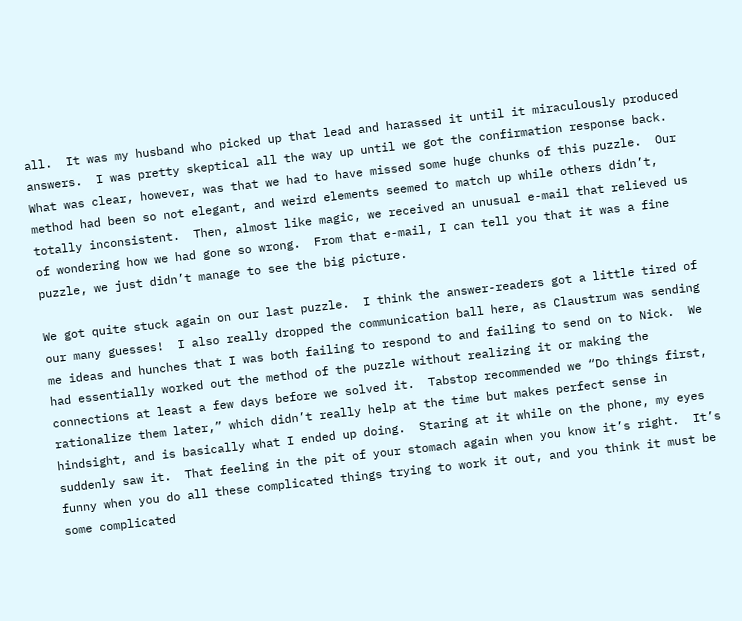all.  It was my husband who picked up that lead and harassed it until it miraculously produced answers.  I was pretty skeptical all the way up until we got the confirmation response back.  What was clear, however, was that we had to have missed some huge chunks of this puzzle.  Our method had been so not elegant, and weird elements seemed to match up while others didn’t, totally inconsistent.  Then, almost like magic, we received an unusual e-mail that relieved us of wondering how we had gone so wrong.  From that e-mail, I can tell you that it was a fine puzzle, we just didn’t manage to see the big picture.

We got quite stuck again on our last puzzle.  I think the answer-readers got a little tired of our many guesses!  I also really dropped the communication ball here, as Claustrum was sending me ideas and hunches that I was both failing to respond to and failing to send on to Nick.  We had essentially worked out the method of the puzzle without realizing it or making the connections at least a few days before we solved it.  Tabstop recommended we “Do things first, rationalize them later,” which didn’t really help at the time but makes perfect sense in hindsight, and is basically what I ended up doing.  Staring at it while on the phone, my eyes suddenly saw it.  That feeling in the pit of your stomach again when you know it’s right.  It’s funny when you do all these complicated things trying to work it out, and you think it must be some complicated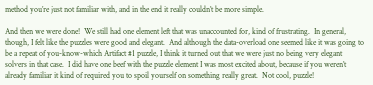method you’re just not familiar with, and in the end it really couldn’t be more simple.

And then we were done!  We still had one element left that was unaccounted for, kind of frustrating.  In general, though, I felt like the puzzles were good and elegant.  And although the data-overload one seemed like it was going to be a repeat of you-know-which Artifact #1 puzzle, I think it turned out that we were just no being very elegant solvers in that case.  I did have one beef with the puzzle element I was most excited about, because if you weren’t already familiar it kind of required you to spoil yourself on something really great.  Not cool, puzzle!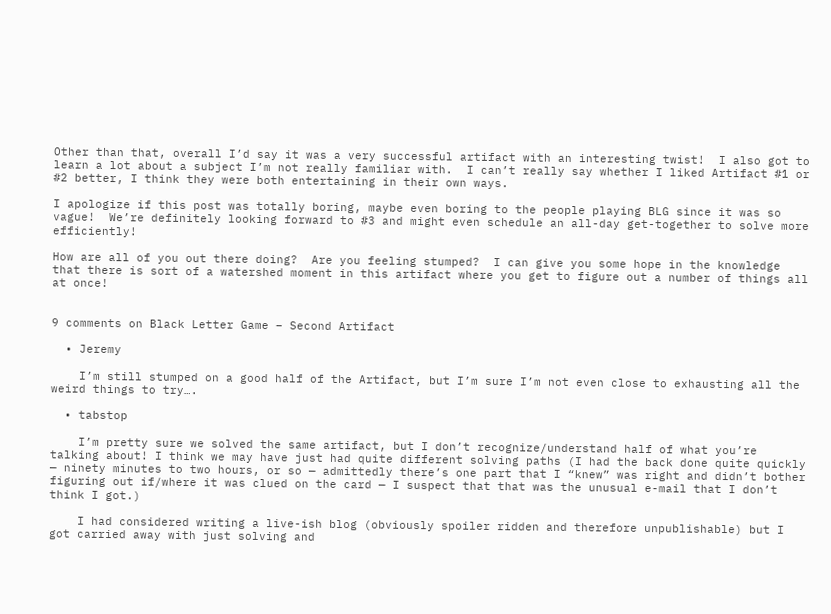Other than that, overall I’d say it was a very successful artifact with an interesting twist!  I also got to learn a lot about a subject I’m not really familiar with.  I can’t really say whether I liked Artifact #1 or #2 better, I think they were both entertaining in their own ways.

I apologize if this post was totally boring, maybe even boring to the people playing BLG since it was so vague!  We’re definitely looking forward to #3 and might even schedule an all-day get-together to solve more efficiently!

How are all of you out there doing?  Are you feeling stumped?  I can give you some hope in the knowledge that there is sort of a watershed moment in this artifact where you get to figure out a number of things all at once!


9 comments on Black Letter Game – Second Artifact

  • Jeremy

    I’m still stumped on a good half of the Artifact, but I’m sure I’m not even close to exhausting all the weird things to try….

  • tabstop

    I’m pretty sure we solved the same artifact, but I don’t recognize/understand half of what you’re talking about! I think we may have just had quite different solving paths (I had the back done quite quickly — ninety minutes to two hours, or so — admittedly there’s one part that I “knew” was right and didn’t bother figuring out if/where it was clued on the card — I suspect that that was the unusual e-mail that I don’t think I got.)

    I had considered writing a live-ish blog (obviously spoiler ridden and therefore unpublishable) but I got carried away with just solving and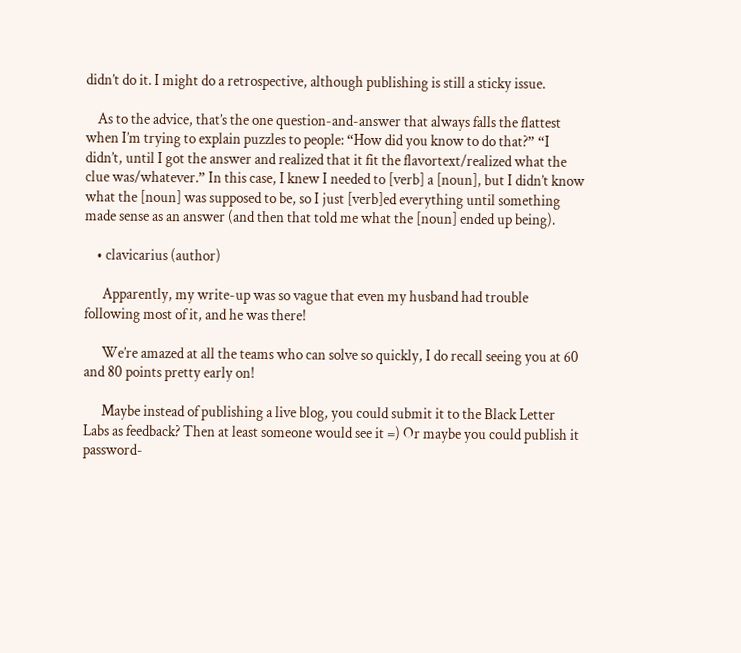didn’t do it. I might do a retrospective, although publishing is still a sticky issue.

    As to the advice, that’s the one question-and-answer that always falls the flattest when I’m trying to explain puzzles to people: “How did you know to do that?” “I didn’t, until I got the answer and realized that it fit the flavortext/realized what the clue was/whatever.” In this case, I knew I needed to [verb] a [noun], but I didn’t know what the [noun] was supposed to be, so I just [verb]ed everything until something made sense as an answer (and then that told me what the [noun] ended up being).

    • clavicarius (author)

      Apparently, my write-up was so vague that even my husband had trouble following most of it, and he was there!

      We’re amazed at all the teams who can solve so quickly, I do recall seeing you at 60 and 80 points pretty early on!

      Maybe instead of publishing a live blog, you could submit it to the Black Letter Labs as feedback? Then at least someone would see it =) Or maybe you could publish it password-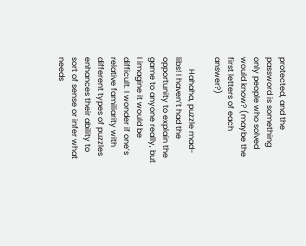protected, and the password is something only people who solved would know? (maybe the first letters of each answer?)

      Hahaha, puzzle mad-libs! I haven’t had the opportunity to explain the game to anyone really, but I imagine it would be difficult. I wonder if one’s relative familiarity with different types of puzzles enhances their ability to sort of sense or infer what needs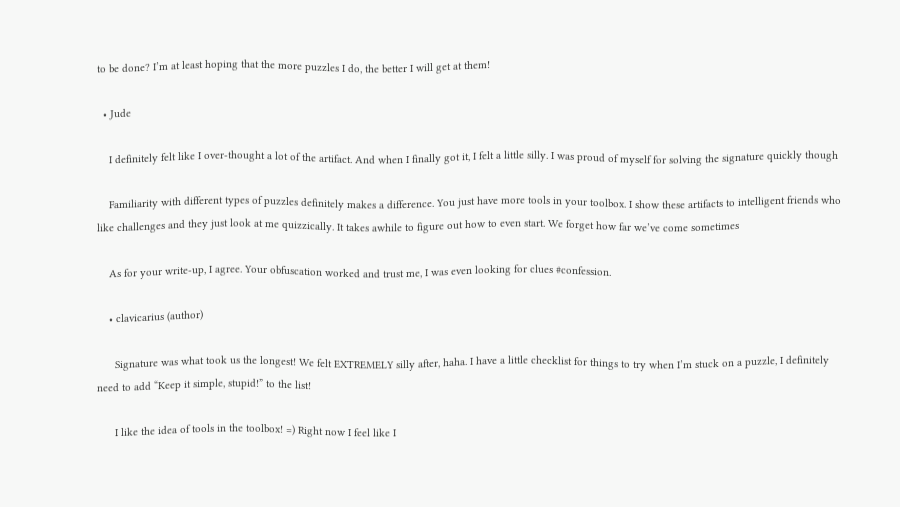to be done? I’m at least hoping that the more puzzles I do, the better I will get at them!

  • Jude

    I definitely felt like I over-thought a lot of the artifact. And when I finally got it, I felt a little silly. I was proud of myself for solving the signature quickly though

    Familiarity with different types of puzzles definitely makes a difference. You just have more tools in your toolbox. I show these artifacts to intelligent friends who like challenges and they just look at me quizzically. It takes awhile to figure out how to even start. We forget how far we’ve come sometimes

    As for your write-up, I agree. Your obfuscation worked and trust me, I was even looking for clues #confession.

    • clavicarius (author)

      Signature was what took us the longest! We felt EXTREMELY silly after, haha. I have a little checklist for things to try when I’m stuck on a puzzle, I definitely need to add “Keep it simple, stupid!” to the list!

      I like the idea of tools in the toolbox! =) Right now I feel like I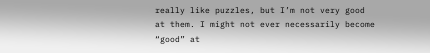really like puzzles, but I’m not very good at them. I might not ever necessarily become “good” at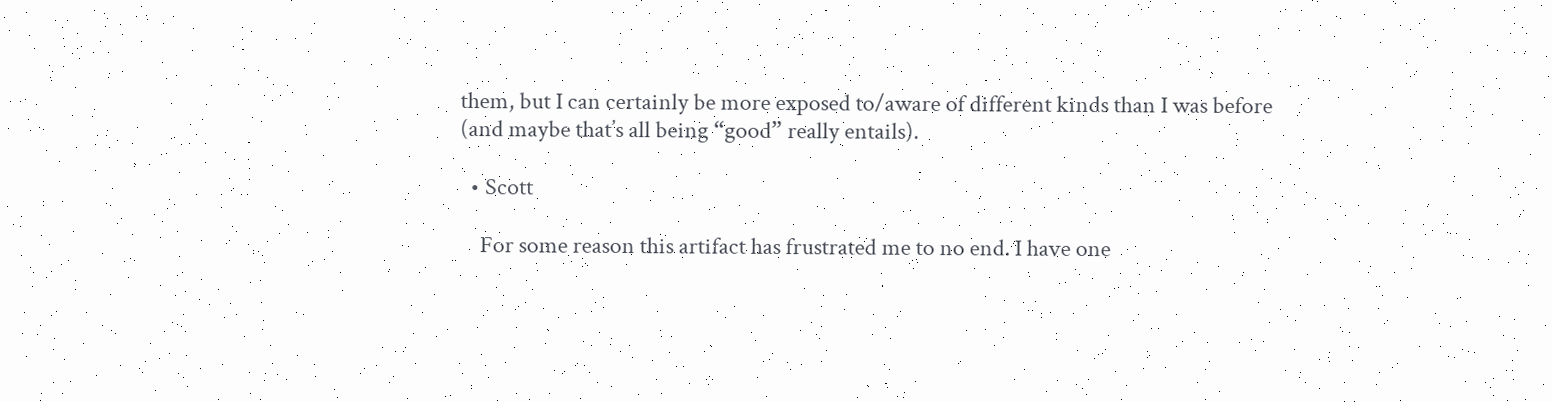them, but I can certainly be more exposed to/aware of different kinds than I was before (and maybe that’s all being “good” really entails).

  • Scott

    For some reason this artifact has frustrated me to no end. I have one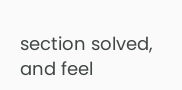section solved, and feel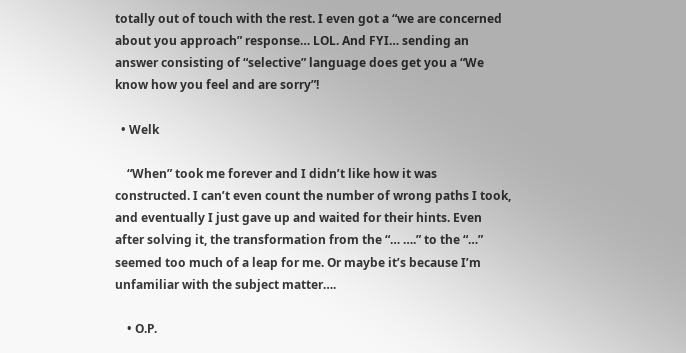totally out of touch with the rest. I even got a “we are concerned about you approach” response… LOL. And FYI… sending an answer consisting of “selective” language does get you a “We know how you feel and are sorry”!

  • Welk

    “When” took me forever and I didn’t like how it was constructed. I can’t even count the number of wrong paths I took, and eventually I just gave up and waited for their hints. Even after solving it, the transformation from the “… ….” to the “…” seemed too much of a leap for me. Or maybe it’s because I’m unfamiliar with the subject matter….

    • O.P.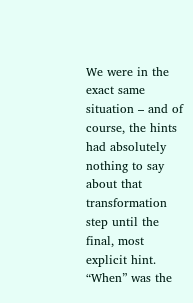We were in the exact same situation – and of course, the hints had absolutely nothing to say about that transformation step until the final, most explicit hint. “When” was the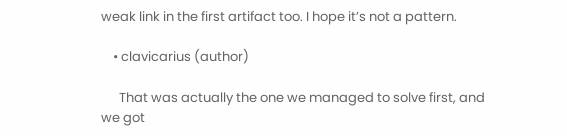weak link in the first artifact too. I hope it’s not a pattern.

    • clavicarius (author)

      That was actually the one we managed to solve first, and we got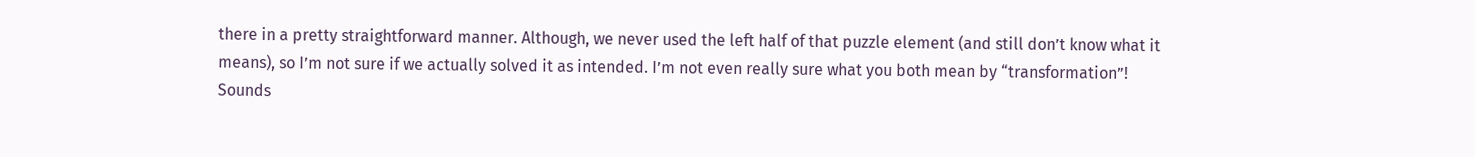there in a pretty straightforward manner. Although, we never used the left half of that puzzle element (and still don’t know what it means), so I’m not sure if we actually solved it as intended. I’m not even really sure what you both mean by “transformation”! Sounds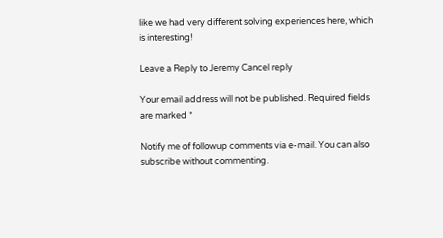like we had very different solving experiences here, which is interesting!

Leave a Reply to Jeremy Cancel reply

Your email address will not be published. Required fields are marked *

Notify me of followup comments via e-mail. You can also subscribe without commenting.